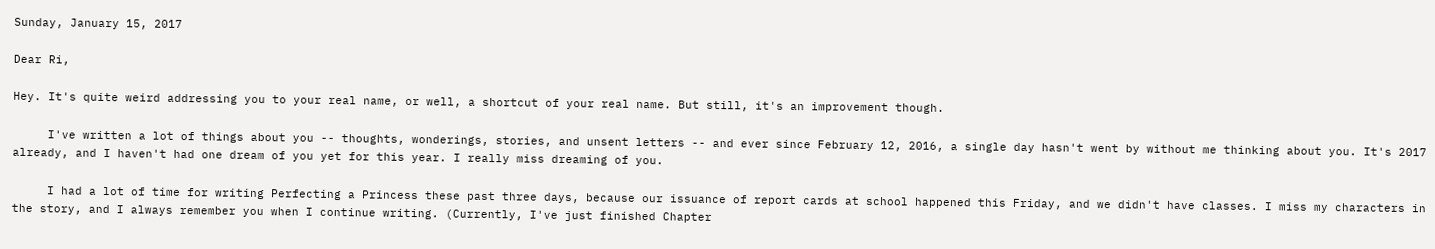Sunday, January 15, 2017

Dear Ri,

Hey. It's quite weird addressing you to your real name, or well, a shortcut of your real name. But still, it's an improvement though.

     I've written a lot of things about you -- thoughts, wonderings, stories, and unsent letters -- and ever since February 12, 2016, a single day hasn't went by without me thinking about you. It's 2017 already, and I haven't had one dream of you yet for this year. I really miss dreaming of you.

     I had a lot of time for writing Perfecting a Princess these past three days, because our issuance of report cards at school happened this Friday, and we didn't have classes. I miss my characters in the story, and I always remember you when I continue writing. (Currently, I've just finished Chapter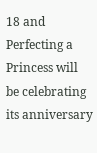18 and Perfecting a Princess will be celebrating its anniversary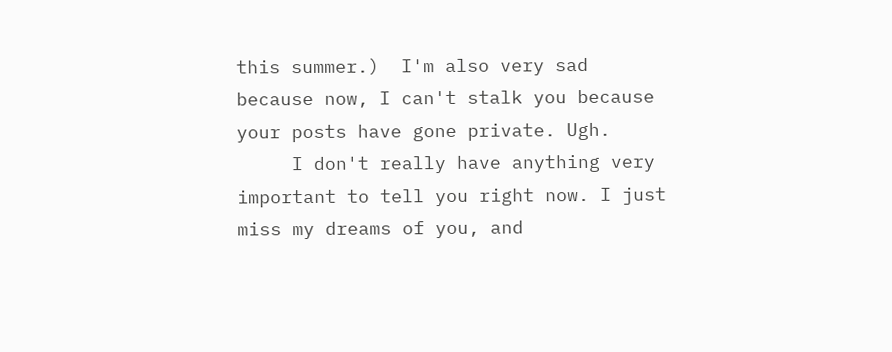this summer.)  I'm also very sad because now, I can't stalk you because your posts have gone private. Ugh.
     I don't really have anything very important to tell you right now. I just miss my dreams of you, and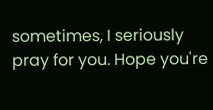sometimes, I seriously pray for you. Hope you're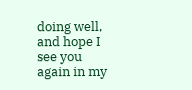doing well, and hope I see you again in my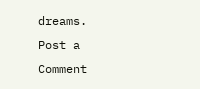dreams.
Post a Comment